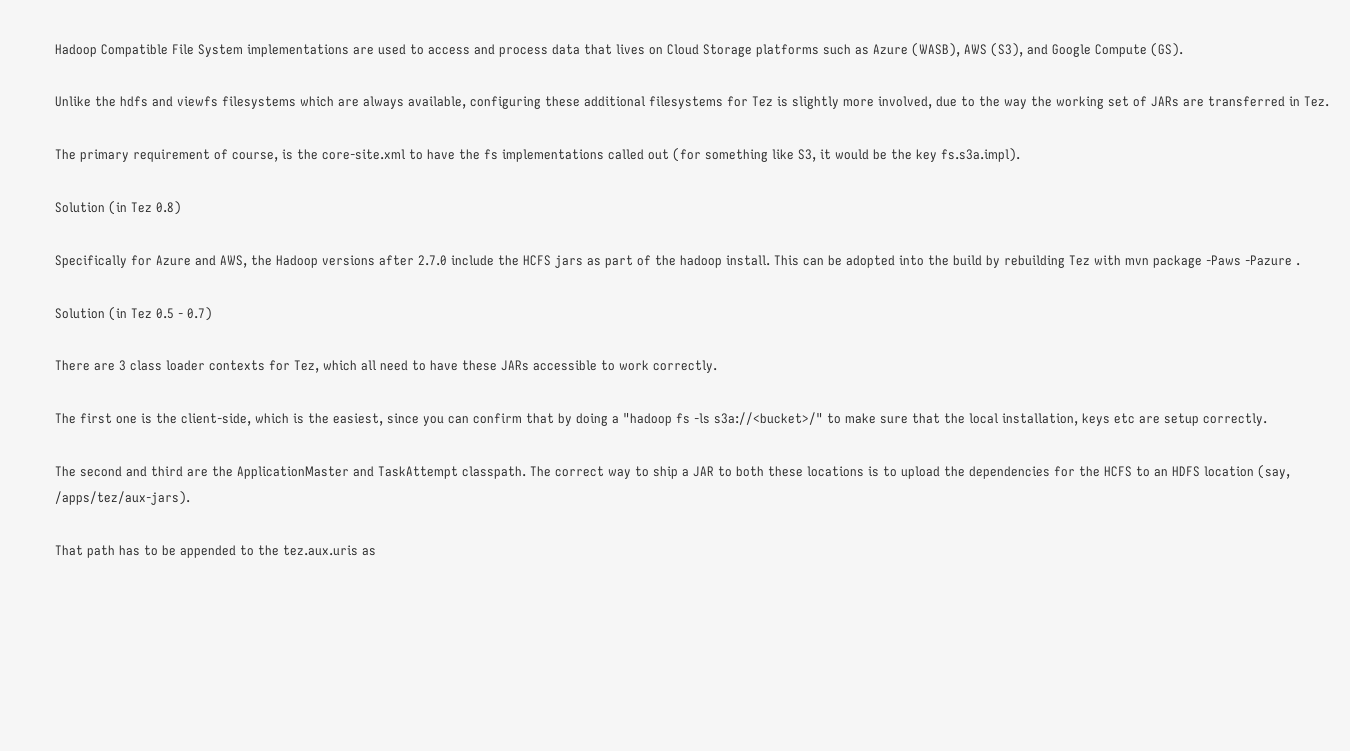Hadoop Compatible File System implementations are used to access and process data that lives on Cloud Storage platforms such as Azure (WASB), AWS (S3), and Google Compute (GS).

Unlike the hdfs and viewfs filesystems which are always available, configuring these additional filesystems for Tez is slightly more involved, due to the way the working set of JARs are transferred in Tez.

The primary requirement of course, is the core-site.xml to have the fs implementations called out (for something like S3, it would be the key fs.s3a.impl).

Solution (in Tez 0.8)

Specifically for Azure and AWS, the Hadoop versions after 2.7.0 include the HCFS jars as part of the hadoop install. This can be adopted into the build by rebuilding Tez with mvn package -Paws -Pazure .

Solution (in Tez 0.5 - 0.7)

There are 3 class loader contexts for Tez, which all need to have these JARs accessible to work correctly.

The first one is the client-side, which is the easiest, since you can confirm that by doing a "hadoop fs -ls s3a://<bucket>/" to make sure that the local installation, keys etc are setup correctly.

The second and third are the ApplicationMaster and TaskAttempt classpath. The correct way to ship a JAR to both these locations is to upload the dependencies for the HCFS to an HDFS location (say, /apps/tez/aux-jars).

That path has to be appended to the tez.aux.uris as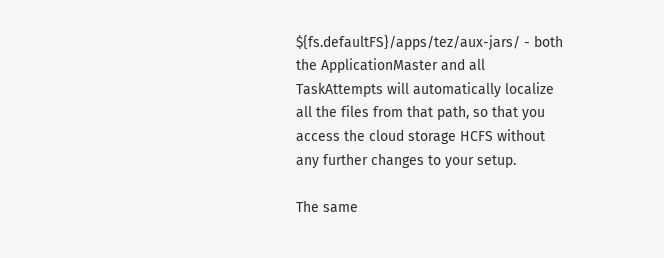${fs.defaultFS}/apps/tez/aux-jars/ - both the ApplicationMaster and all TaskAttempts will automatically localize all the files from that path, so that you access the cloud storage HCFS without any further changes to your setup.

The same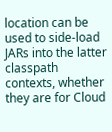location can be used to side-load JARs into the latter classpath contexts, whether they are for Cloud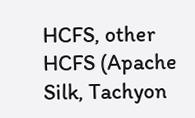HCFS, other HCFS (Apache Silk, Tachyon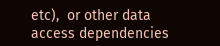etc),  or other data access dependencies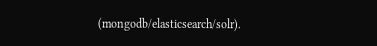(mongodb/elasticsearch/solr).